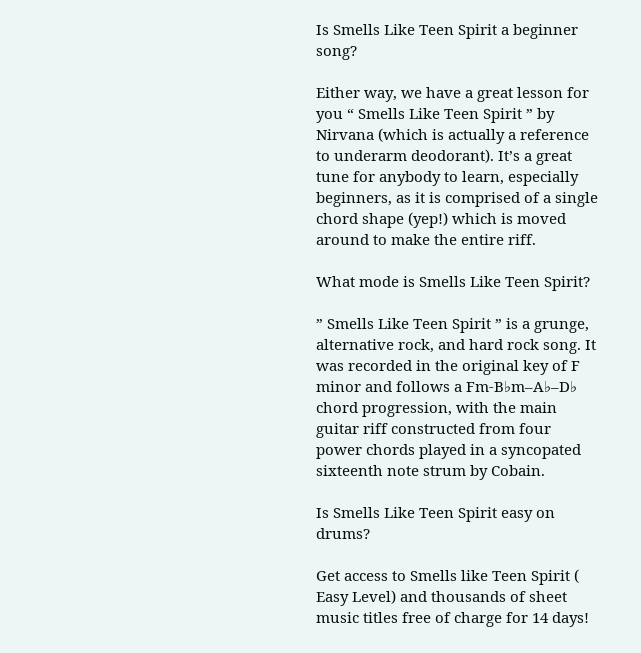Is Smells Like Teen Spirit a beginner song?

Either way, we have a great lesson for you “ Smells Like Teen Spirit ” by Nirvana (which is actually a reference to underarm deodorant). It’s a great tune for anybody to learn, especially beginners, as it is comprised of a single chord shape (yep!) which is moved around to make the entire riff.

What mode is Smells Like Teen Spirit?

” Smells Like Teen Spirit ” is a grunge, alternative rock, and hard rock song. It was recorded in the original key of F minor and follows a Fm-B♭m–A♭–D♭ chord progression, with the main guitar riff constructed from four power chords played in a syncopated sixteenth note strum by Cobain.

Is Smells Like Teen Spirit easy on drums?

Get access to Smells like Teen Spirit ( Easy Level) and thousands of sheet music titles free of charge for 14 days!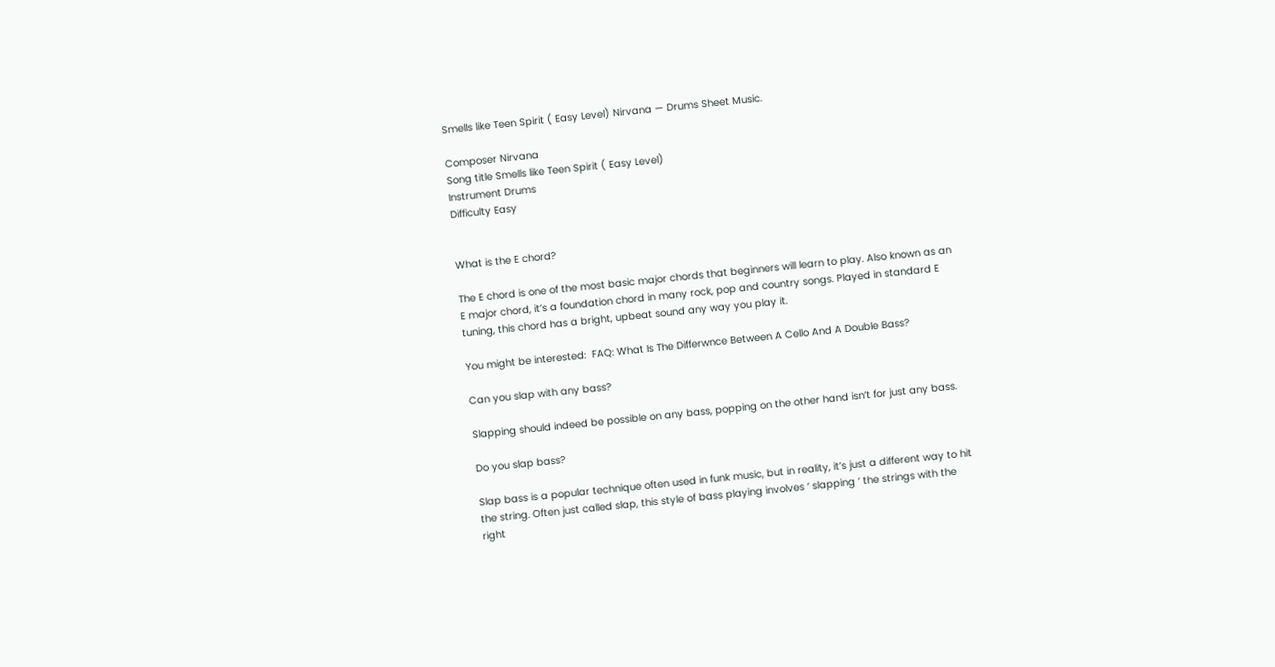Smells like Teen Spirit ( Easy Level) Nirvana — Drums Sheet Music.

Composer Nirvana
Song title Smells like Teen Spirit ( Easy Level)
Instrument Drums
Difficulty Easy


What is the E chord?

The E chord is one of the most basic major chords that beginners will learn to play. Also known as an E major chord, it’s a foundation chord in many rock, pop and country songs. Played in standard E tuning, this chord has a bright, upbeat sound any way you play it.

You might be interested:  FAQ: What Is The Differwnce Between A Cello And A Double Bass?

Can you slap with any bass?

Slapping should indeed be possible on any bass, popping on the other hand isn’t for just any bass.

Do you slap bass?

Slap bass is a popular technique often used in funk music, but in reality, it’s just a different way to hit the string. Often just called slap, this style of bass playing involves ‘ slapping ‘ the strings with the right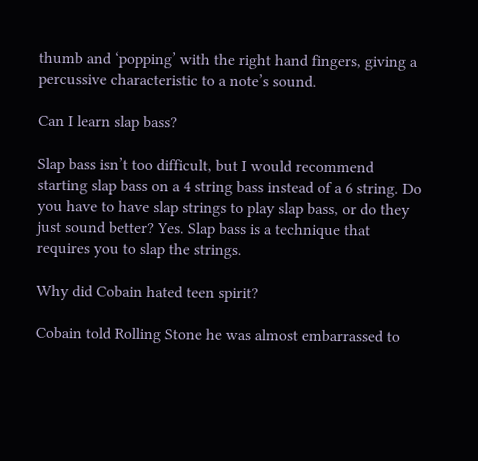thumb and ‘popping’ with the right hand fingers, giving a percussive characteristic to a note’s sound.

Can I learn slap bass?

Slap bass isn’t too difficult, but I would recommend starting slap bass on a 4 string bass instead of a 6 string. Do you have to have slap strings to play slap bass, or do they just sound better? Yes. Slap bass is a technique that requires you to slap the strings.

Why did Cobain hated teen spirit?

Cobain told Rolling Stone he was almost embarrassed to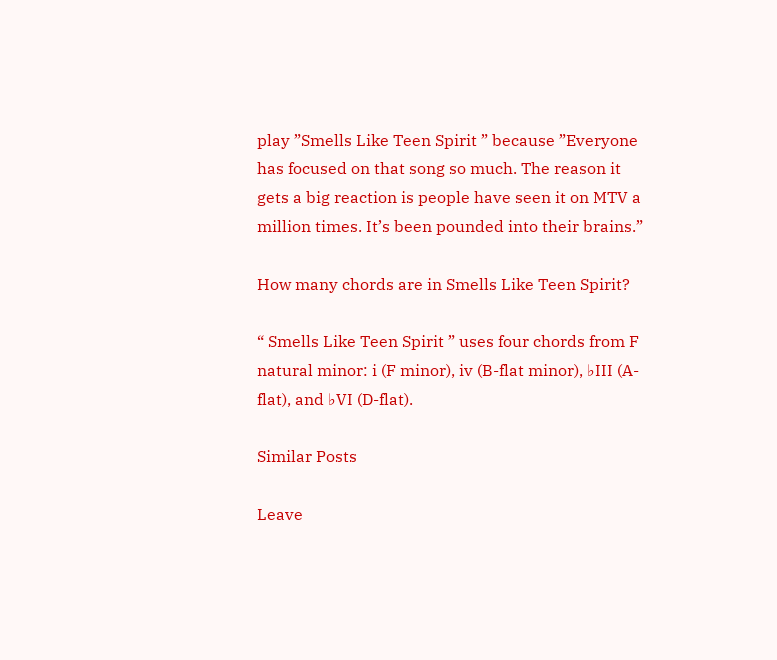play ”Smells Like Teen Spirit ” because ”Everyone has focused on that song so much. The reason it gets a big reaction is people have seen it on MTV a million times. It’s been pounded into their brains.”

How many chords are in Smells Like Teen Spirit?

“ Smells Like Teen Spirit ” uses four chords from F natural minor: i (F minor), iv (B-flat minor), ♭III (A-flat), and ♭VI (D-flat).

Similar Posts

Leave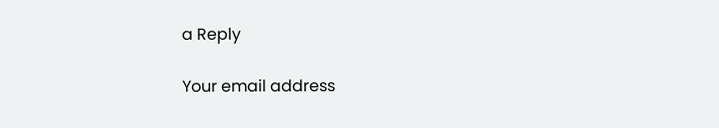a Reply

Your email address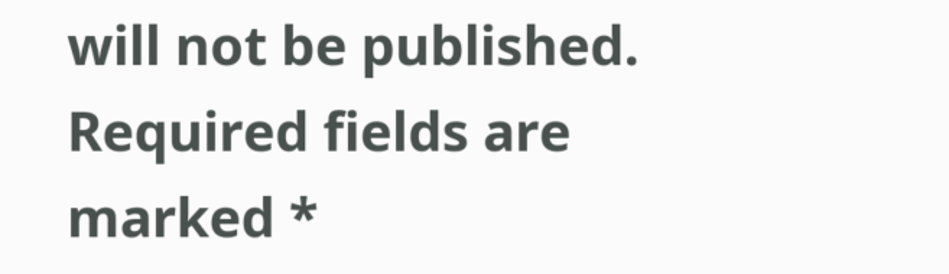will not be published. Required fields are marked *